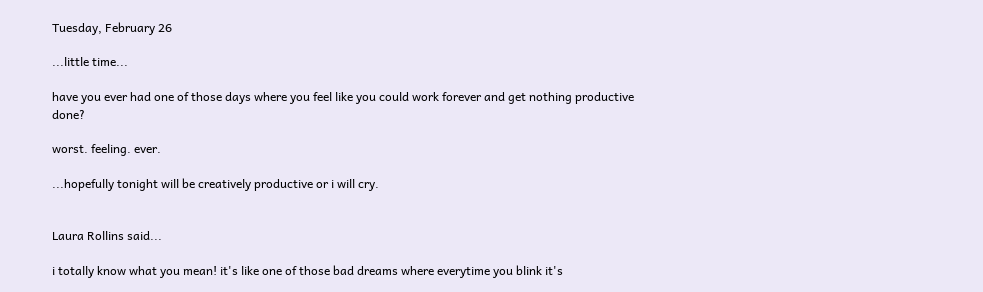Tuesday, February 26

...little time...

have you ever had one of those days where you feel like you could work forever and get nothing productive done?

worst. feeling. ever.

...hopefully tonight will be creatively productive or i will cry.


Laura Rollins said...

i totally know what you mean! it's like one of those bad dreams where everytime you blink it's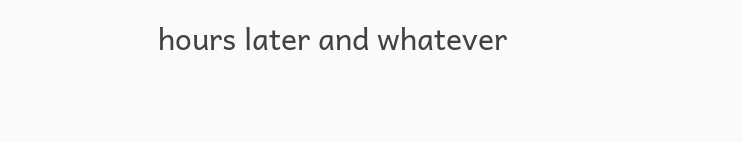hours later and whatever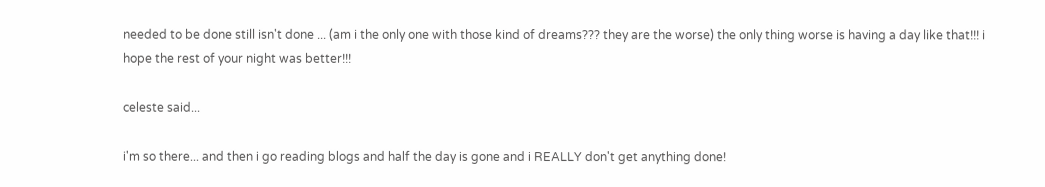needed to be done still isn't done ... (am i the only one with those kind of dreams??? they are the worse) the only thing worse is having a day like that!!! i hope the rest of your night was better!!!

celeste said...

i'm so there... and then i go reading blogs and half the day is gone and i REALLY don't get anything done!